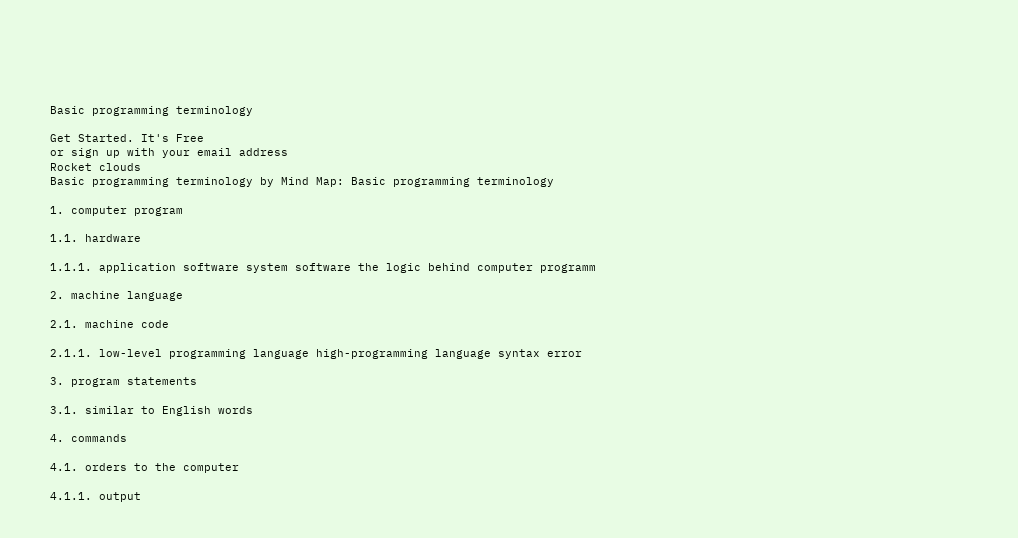Basic programming terminology

Get Started. It's Free
or sign up with your email address
Rocket clouds
Basic programming terminology by Mind Map: Basic programming terminology

1. computer program

1.1. hardware

1.1.1. application software system software the logic behind computer programm

2. machine language

2.1. machine code

2.1.1. low-level programming language high-programming language syntax error

3. program statements

3.1. similar to English words

4. commands

4.1. orders to the computer

4.1.1. output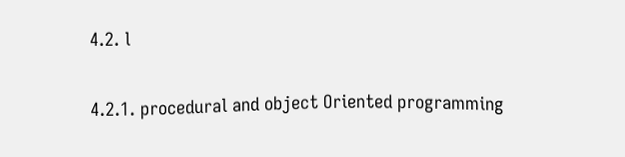4.2. l

4.2.1. procedural and object Oriented programming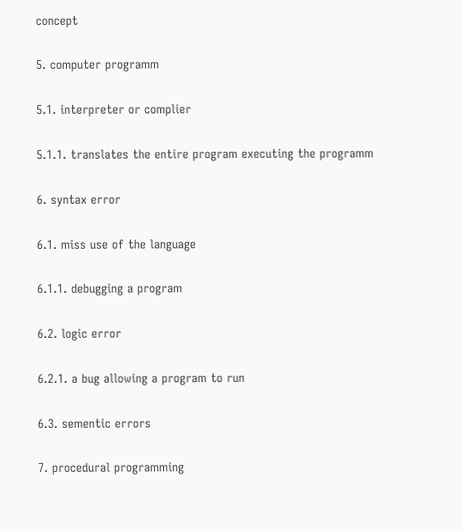concept

5. computer programm

5.1. interpreter or complier

5.1.1. translates the entire program executing the programm

6. syntax error

6.1. miss use of the language

6.1.1. debugging a program

6.2. logic error

6.2.1. a bug allowing a program to run

6.3. sementic errors

7. procedural programming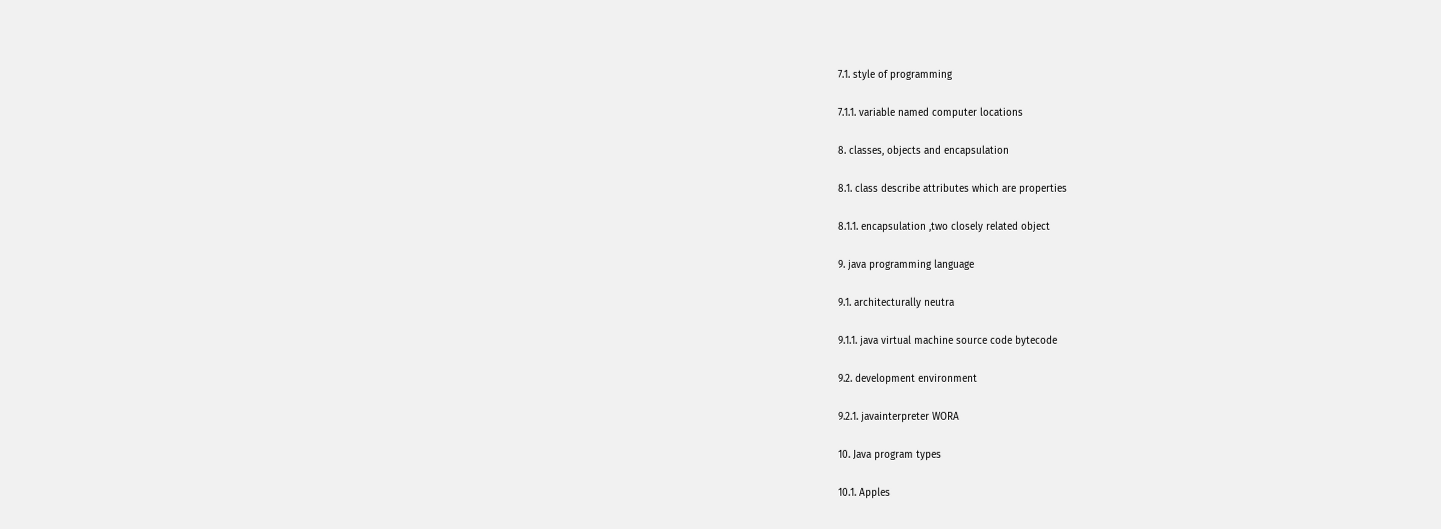7.1. style of programming

7.1.1. variable named computer locations

8. classes, objects and encapsulation

8.1. class describe attributes which are properties

8.1.1. encapsulation ,two closely related object

9. java programming language

9.1. architecturally neutra

9.1.1. java virtual machine source code bytecode

9.2. development environment

9.2.1. javainterpreter WORA

10. Java program types

10.1. Apples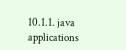10.1.1. java applications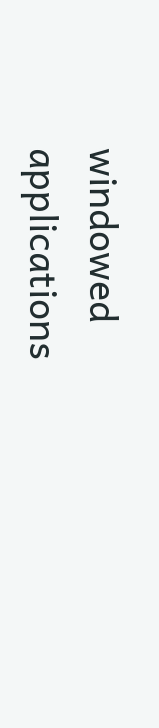windowed applications